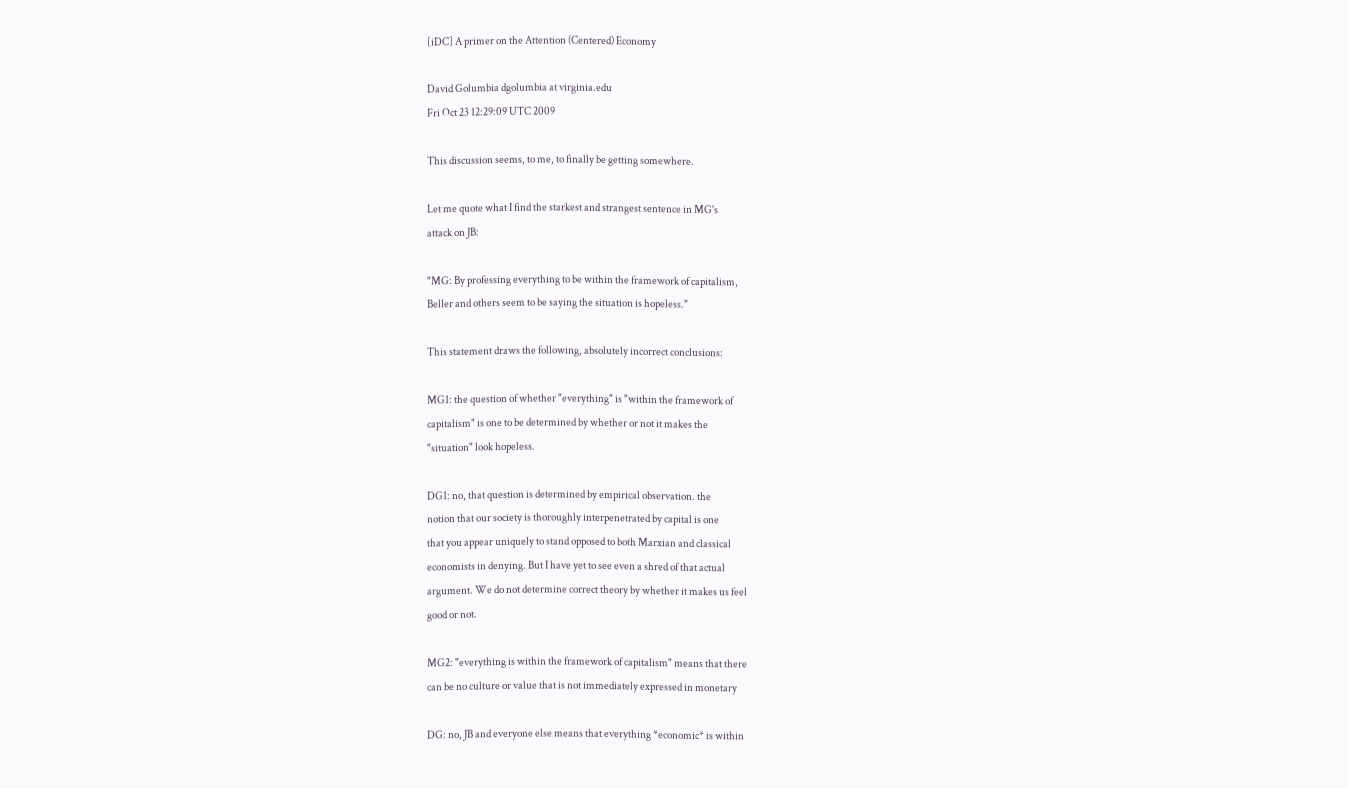[iDC] A primer on the Attention (Centered) Economy

David Golumbia dgolumbia at virginia.edu
Fri Oct 23 12:29:09 UTC 2009

This discussion seems, to me, to finally be getting somewhere.

Let me quote what I find the starkest and strangest sentence in MG's
attack on JB:

"MG: By professing everything to be within the framework of capitalism,
Beller and others seem to be saying the situation is hopeless."

This statement draws the following, absolutely incorrect conclusions:

MG1: the question of whether "everything" is "within the framework of
capitalism" is one to be determined by whether or not it makes the
"situation" look hopeless.

DG1: no, that question is determined by empirical observation. the
notion that our society is thoroughly interpenetrated by capital is one
that you appear uniquely to stand opposed to both Marxian and classical
economists in denying. But I have yet to see even a shred of that actual
argument. We do not determine correct theory by whether it makes us feel
good or not.

MG2: "everything is within the framework of capitalism" means that there
can be no culture or value that is not immediately expressed in monetary

DG: no, JB and everyone else means that everything *economic* is within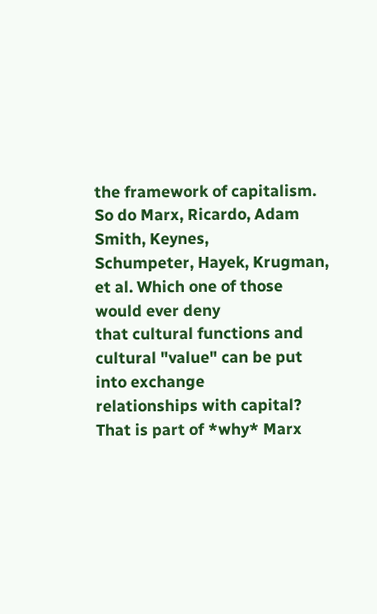the framework of capitalism. So do Marx, Ricardo, Adam Smith, Keynes,
Schumpeter, Hayek, Krugman, et al. Which one of those would ever deny
that cultural functions and cultural "value" can be put into exchange
relationships with capital? That is part of *why* Marx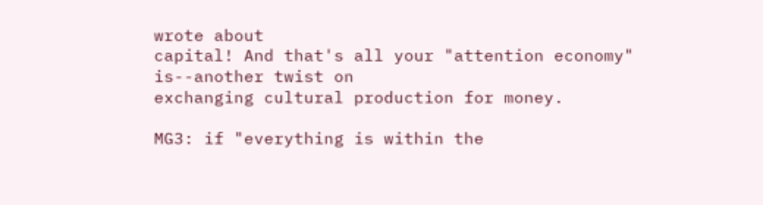wrote about
capital! And that's all your "attention economy" is--another twist on
exchanging cultural production for money.

MG3: if "everything is within the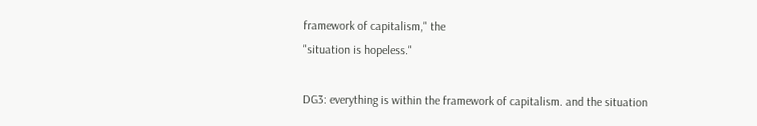framework of capitalism," the
"situation is hopeless."

DG3: everything is within the framework of capitalism. and the situation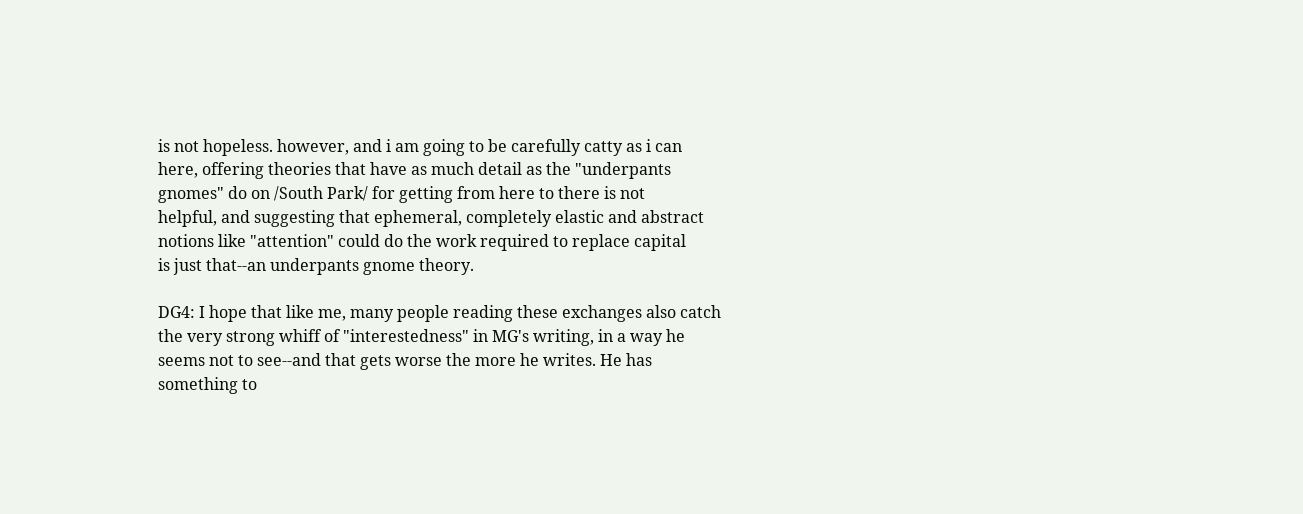is not hopeless. however, and i am going to be carefully catty as i can
here, offering theories that have as much detail as the "underpants
gnomes" do on /South Park/ for getting from here to there is not
helpful, and suggesting that ephemeral, completely elastic and abstract
notions like "attention" could do the work required to replace capital
is just that--an underpants gnome theory.

DG4: I hope that like me, many people reading these exchanges also catch
the very strong whiff of "interestedness" in MG's writing, in a way he
seems not to see--and that gets worse the more he writes. He has
something to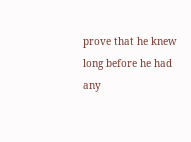prove that he knew long before he had any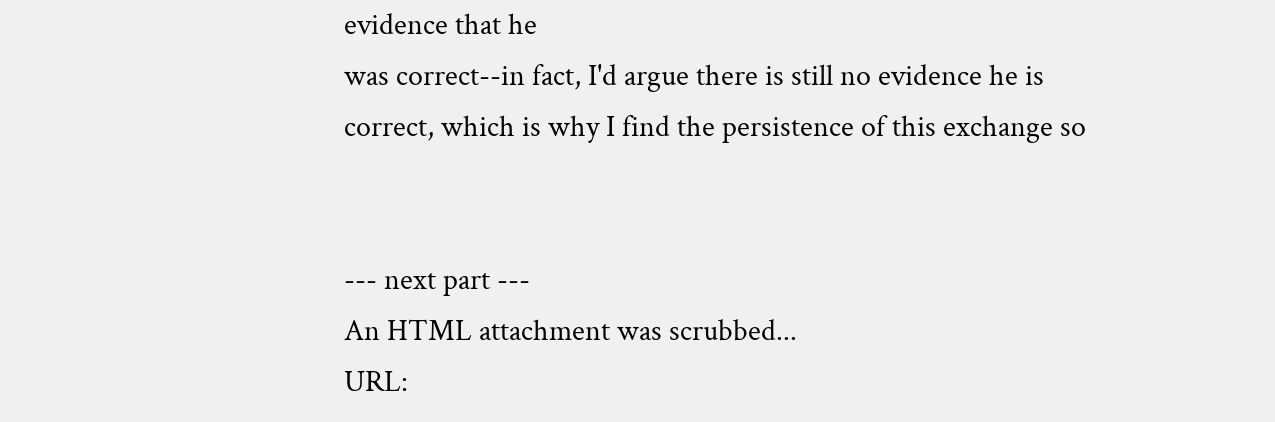evidence that he
was correct--in fact, I'd argue there is still no evidence he is
correct, which is why I find the persistence of this exchange so


--- next part ---
An HTML attachment was scrubbed...
URL: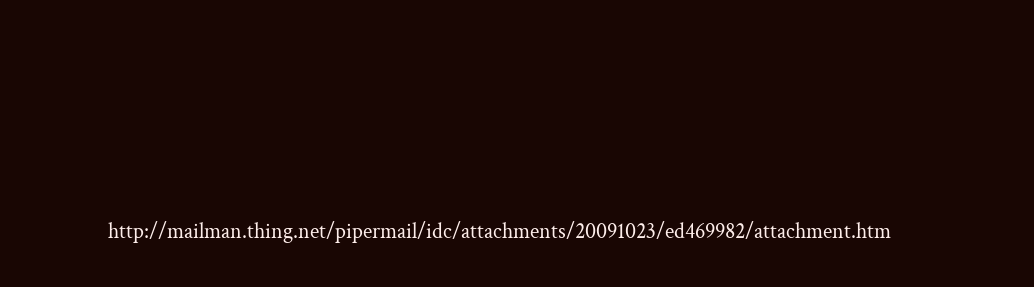http://mailman.thing.net/pipermail/idc/attachments/20091023/ed469982/attachment.htm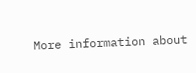More information about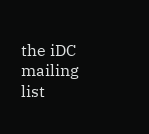the iDC mailing list